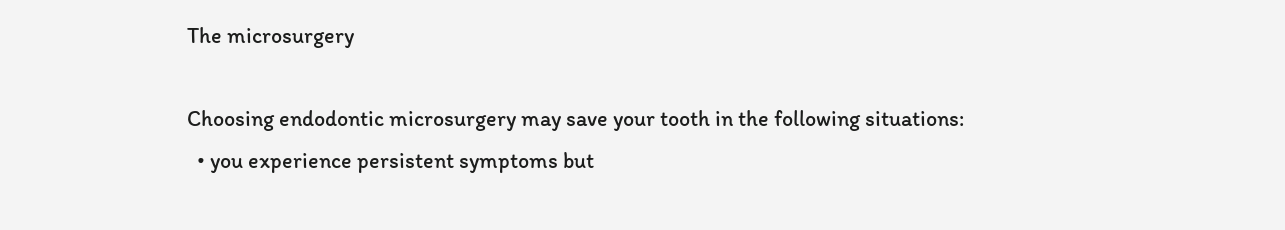The microsurgery

Choosing endodontic microsurgery may save your tooth in the following situations:
  • you experience persistent symptoms but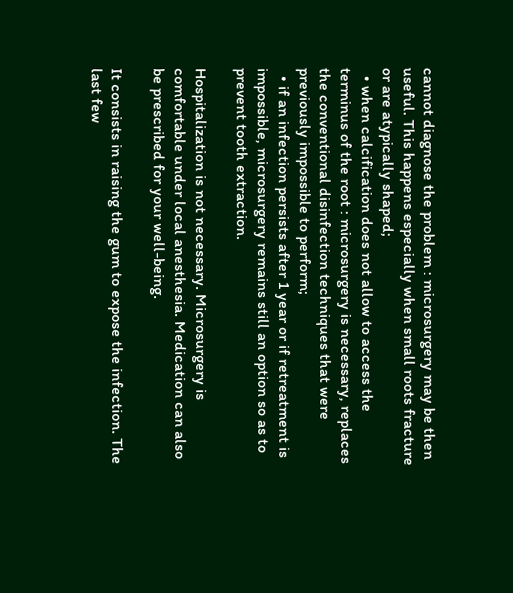cannot diagnose the problem : microsurgery may be then useful. This happens especially when small roots fracture or are atypically shaped;
  • when calcification does not allow to access the terminus of the root : microsurgery is necessary, replaces the conventional disinfection techniques that were previously impossible to perform;
  • if an infection persists after 1 year or if retreatment is impossible, microsurgery remains still an option so as to prevent tooth extraction.

Hospitalization is not necessary. Microsurgery is comfortable under local anesthesia. Medication can also be prescribed for your well-being.

It consists in raising the gum to expose the infection. The last few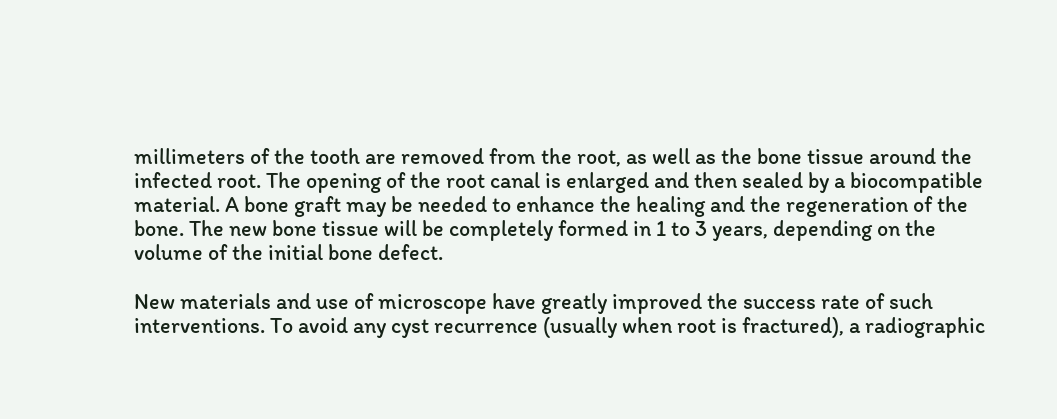millimeters of the tooth are removed from the root, as well as the bone tissue around the infected root. The opening of the root canal is enlarged and then sealed by a biocompatible material. A bone graft may be needed to enhance the healing and the regeneration of the bone. The new bone tissue will be completely formed in 1 to 3 years, depending on the volume of the initial bone defect.

New materials and use of microscope have greatly improved the success rate of such interventions. To avoid any cyst recurrence (usually when root is fractured), a radiographic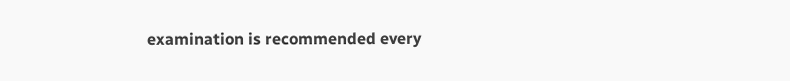examination is recommended every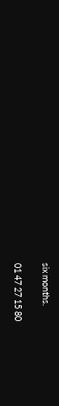six months.

01 47 27 15 80